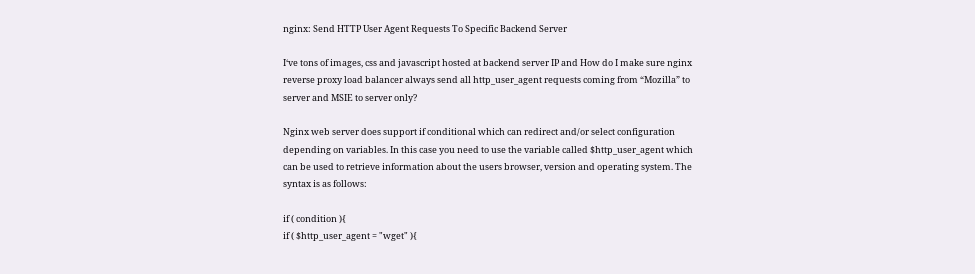nginx: Send HTTP User Agent Requests To Specific Backend Server

I‘ve tons of images, css and javascript hosted at backend server IP and How do I make sure nginx reverse proxy load balancer always send all http_user_agent requests coming from “Mozilla” to server and MSIE to server only?

Nginx web server does support if conditional which can redirect and/or select configuration depending on variables. In this case you need to use the variable called $http_user_agent which can be used to retrieve information about the users browser, version and operating system. The syntax is as follows:

if ( condition ){
if ( $http_user_agent = "wget" ){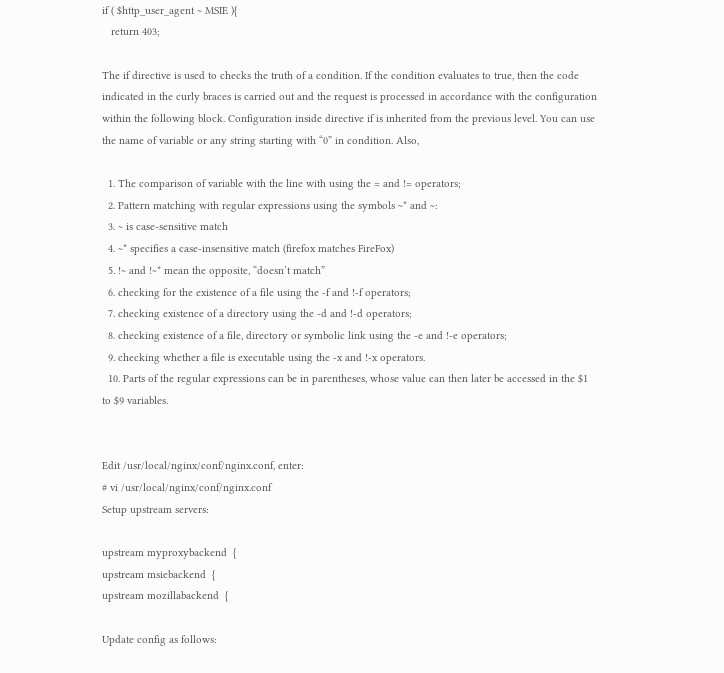if ( $http_user_agent ~ MSIE ){
   return 403;

The if directive is used to checks the truth of a condition. If the condition evaluates to true, then the code indicated in the curly braces is carried out and the request is processed in accordance with the configuration within the following block. Configuration inside directive if is inherited from the previous level. You can use the name of variable or any string starting with “0” in condition. Also,

  1. The comparison of variable with the line with using the = and != operators;
  2. Pattern matching with regular expressions using the symbols ~* and ~:
  3. ~ is case-sensitive match
  4. ~* specifies a case-insensitive match (firefox matches FireFox)
  5. !~ and !~* mean the opposite, “doesn’t match”
  6. checking for the existence of a file using the -f and !-f operators;
  7. checking existence of a directory using the -d and !-d operators;
  8. checking existence of a file, directory or symbolic link using the -e and !-e operators;
  9. checking whether a file is executable using the -x and !-x operators.
  10. Parts of the regular expressions can be in parentheses, whose value can then later be accessed in the $1 to $9 variables.


Edit /usr/local/nginx/conf/nginx.conf, enter:
# vi /usr/local/nginx/conf/nginx.conf
Setup upstream servers:

upstream myproxybackend  {
upstream msiebackend  {
upstream mozillabackend  {

Update config as follows: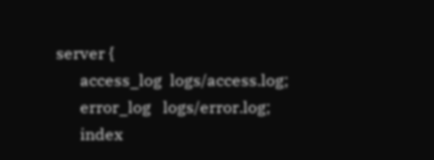server {
      access_log  logs/access.log;
      error_log   logs/error.log;
      index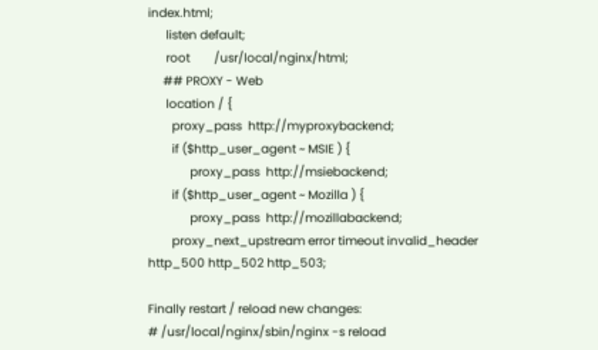index.html;
      listen default;
      root        /usr/local/nginx/html;
     ## PROXY - Web
      location / {
        proxy_pass  http://myproxybackend;
        if ($http_user_agent ~ MSIE ) {
              proxy_pass  http://msiebackend;
        if ($http_user_agent ~ Mozilla ) {
              proxy_pass  http://mozillabackend;
        proxy_next_upstream error timeout invalid_header http_500 http_502 http_503;

Finally restart / reload new changes:
# /usr/local/nginx/sbin/nginx -s reload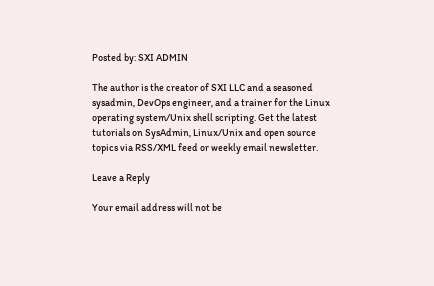Posted by: SXI ADMIN

The author is the creator of SXI LLC and a seasoned sysadmin, DevOps engineer, and a trainer for the Linux operating system/Unix shell scripting. Get the latest tutorials on SysAdmin, Linux/Unix and open source topics via RSS/XML feed or weekly email newsletter.

Leave a Reply

Your email address will not be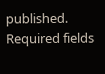published. Required fields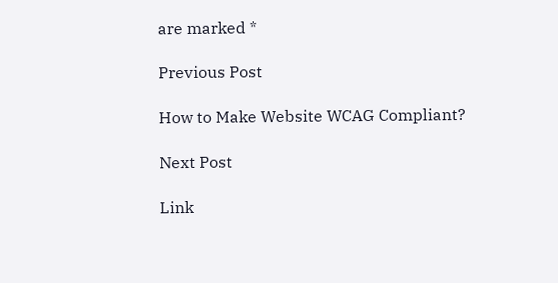are marked *

Previous Post

How to Make Website WCAG Compliant?

Next Post

Link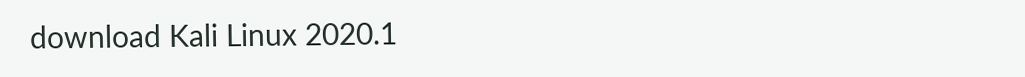download Kali Linux 2020.1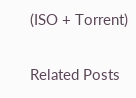(ISO + Torrent)

Related Posts